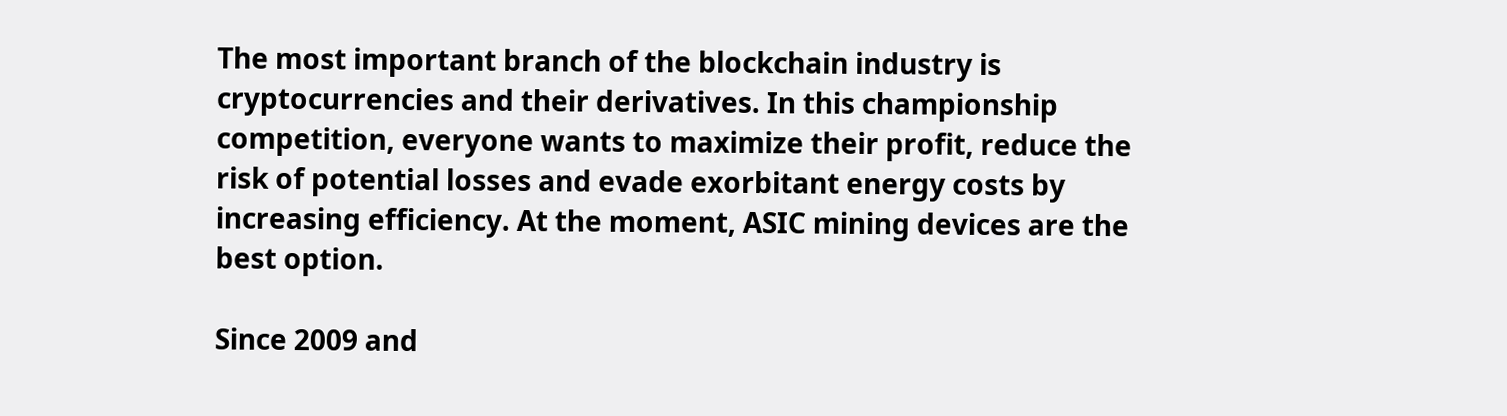The most important branch of the blockchain industry is cryptocurrencies and their derivatives. In this championship competition, everyone wants to maximize their profit, reduce the risk of potential losses and evade exorbitant energy costs by increasing efficiency. At the moment, ASIC mining devices are the best option.

Since 2009 and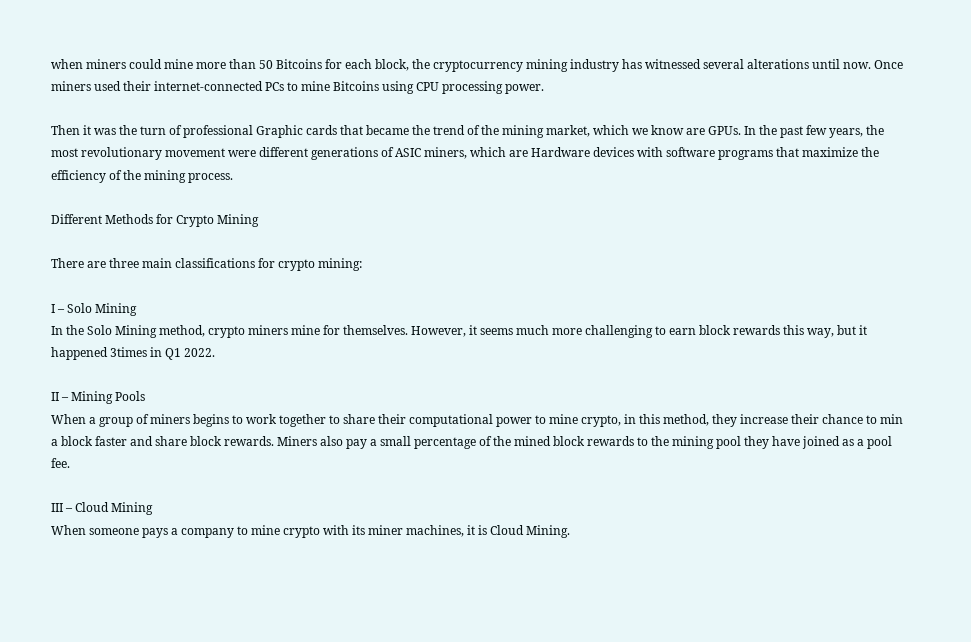when miners could mine more than 50 Bitcoins for each block, the cryptocurrency mining industry has witnessed several alterations until now. Once miners used their internet-connected PCs to mine Bitcoins using CPU processing power.

Then it was the turn of professional Graphic cards that became the trend of the mining market, which we know are GPUs. In the past few years, the most revolutionary movement were different generations of ASIC miners, which are Hardware devices with software programs that maximize the efficiency of the mining process.

Different Methods for Crypto Mining

There are three main classifications for crypto mining:

I – Solo Mining
In the Solo Mining method, crypto miners mine for themselves. However, it seems much more challenging to earn block rewards this way, but it happened 3times in Q1 2022.

II – Mining Pools
When a group of miners begins to work together to share their computational power to mine crypto, in this method, they increase their chance to min a block faster and share block rewards. Miners also pay a small percentage of the mined block rewards to the mining pool they have joined as a pool fee.

III – Cloud Mining
When someone pays a company to mine crypto with its miner machines, it is Cloud Mining.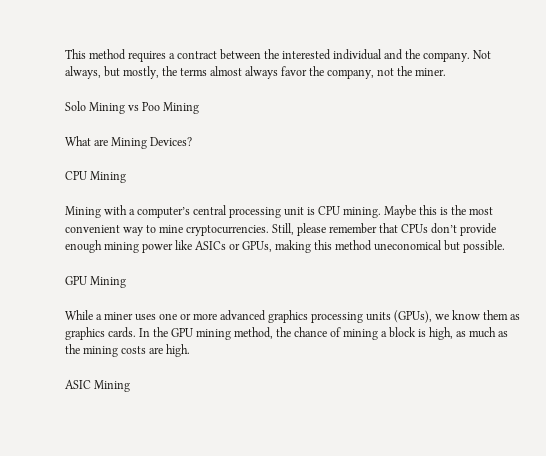This method requires a contract between the interested individual and the company. Not always, but mostly, the terms almost always favor the company, not the miner.

Solo Mining vs Poo Mining

What are Mining Devices?

CPU Mining

Mining with a computer’s central processing unit is CPU mining. Maybe this is the most convenient way to mine cryptocurrencies. Still, please remember that CPUs don’t provide enough mining power like ASICs or GPUs, making this method uneconomical but possible.

GPU Mining

While a miner uses one or more advanced graphics processing units (GPUs), we know them as graphics cards. In the GPU mining method, the chance of mining a block is high, as much as the mining costs are high.

ASIC Mining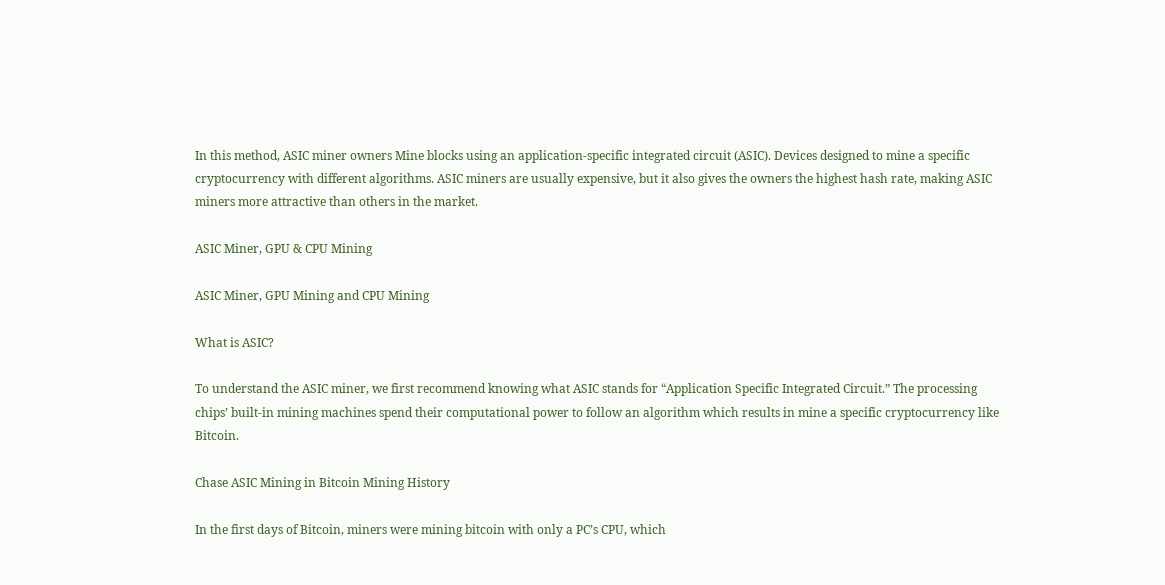In this method, ASIC miner owners Mine blocks using an application-specific integrated circuit (ASIC). Devices designed to mine a specific cryptocurrency with different algorithms. ASIC miners are usually expensive, but it also gives the owners the highest hash rate, making ASIC miners more attractive than others in the market.

ASIC Miner, GPU & CPU Mining

ASIC Miner, GPU Mining and CPU Mining

What is ASIC?

To understand the ASIC miner, we first recommend knowing what ASIC stands for “Application Specific Integrated Circuit.” The processing chips’ built-in mining machines spend their computational power to follow an algorithm which results in mine a specific cryptocurrency like Bitcoin.

Chase ASIC Mining in Bitcoin Mining History

In the first days of Bitcoin, miners were mining bitcoin with only a PC’s CPU, which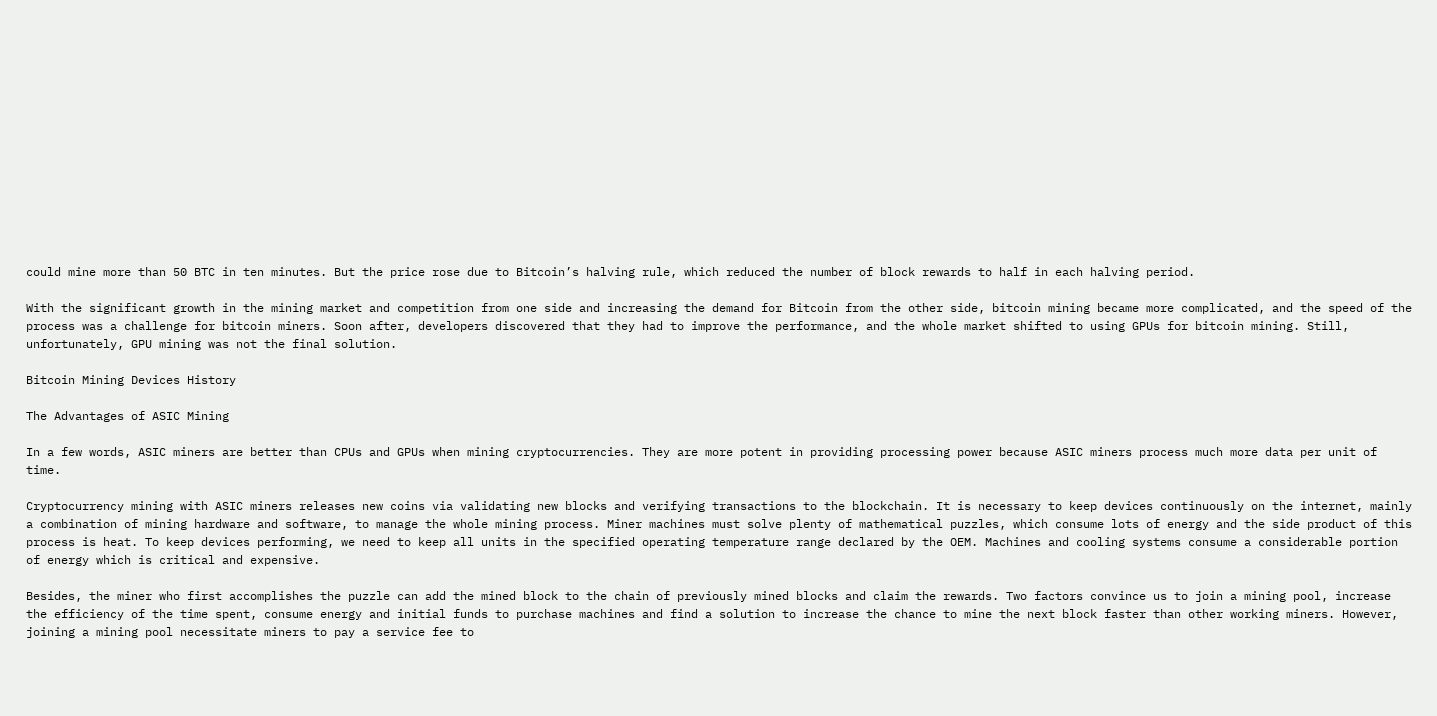could mine more than 50 BTC in ten minutes. But the price rose due to Bitcoin’s halving rule, which reduced the number of block rewards to half in each halving period.

With the significant growth in the mining market and competition from one side and increasing the demand for Bitcoin from the other side, bitcoin mining became more complicated, and the speed of the process was a challenge for bitcoin miners. Soon after, developers discovered that they had to improve the performance, and the whole market shifted to using GPUs for bitcoin mining. Still, unfortunately, GPU mining was not the final solution.

Bitcoin Mining Devices History

The Advantages of ASIC Mining

In a few words, ASIC miners are better than CPUs and GPUs when mining cryptocurrencies. They are more potent in providing processing power because ASIC miners process much more data per unit of time.

Cryptocurrency mining with ASIC miners releases new coins via validating new blocks and verifying transactions to the blockchain. It is necessary to keep devices continuously on the internet, mainly a combination of mining hardware and software, to manage the whole mining process. Miner machines must solve plenty of mathematical puzzles, which consume lots of energy and the side product of this process is heat. To keep devices performing, we need to keep all units in the specified operating temperature range declared by the OEM. Machines and cooling systems consume a considerable portion of energy which is critical and expensive.

Besides, the miner who first accomplishes the puzzle can add the mined block to the chain of previously mined blocks and claim the rewards. Two factors convince us to join a mining pool, increase the efficiency of the time spent, consume energy and initial funds to purchase machines and find a solution to increase the chance to mine the next block faster than other working miners. However, joining a mining pool necessitate miners to pay a service fee to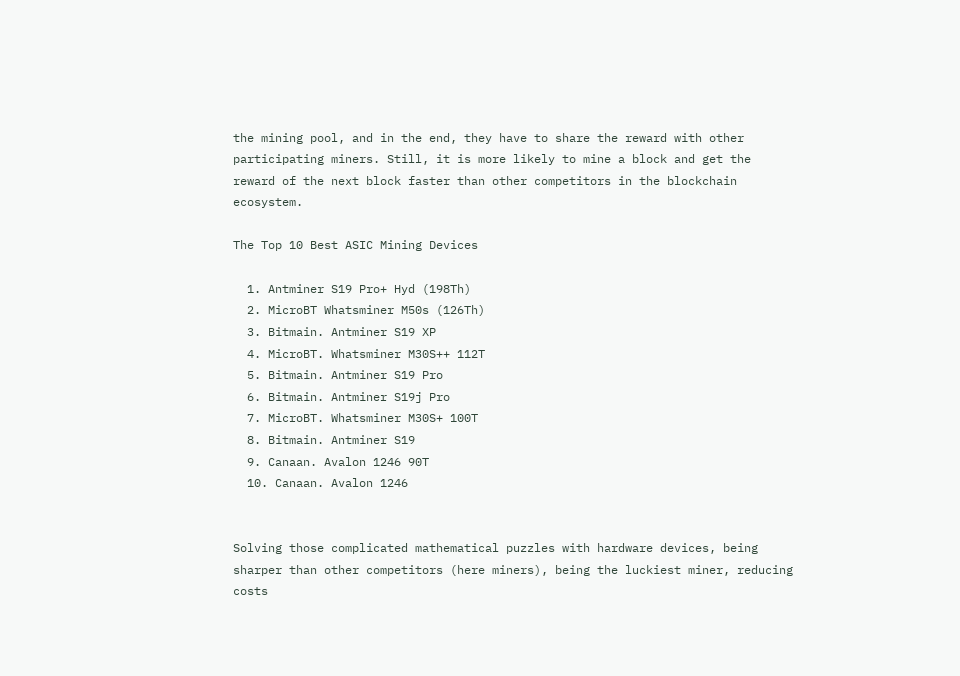the mining pool, and in the end, they have to share the reward with other participating miners. Still, it is more likely to mine a block and get the reward of the next block faster than other competitors in the blockchain ecosystem.

The Top 10 Best ASIC Mining Devices

  1. Antminer S19 Pro+ Hyd (198Th)
  2. MicroBT Whatsminer M50s (126Th)
  3. Bitmain. Antminer S19 XP
  4. MicroBT. Whatsminer M30S++ 112T
  5. Bitmain. Antminer S19 Pro
  6. Bitmain. Antminer S19j Pro
  7. MicroBT. Whatsminer M30S+ 100T
  8. Bitmain. Antminer S19
  9. Canaan. Avalon 1246 90T
  10. Canaan. Avalon 1246


Solving those complicated mathematical puzzles with hardware devices, being sharper than other competitors (here miners), being the luckiest miner, reducing costs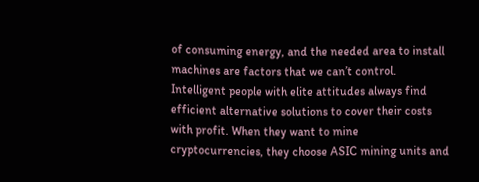of consuming energy, and the needed area to install machines are factors that we can’t control. Intelligent people with elite attitudes always find efficient alternative solutions to cover their costs with profit. When they want to mine cryptocurrencies, they choose ASIC mining units and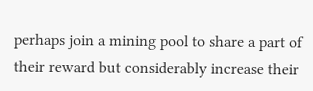perhaps join a mining pool to share a part of their reward but considerably increase their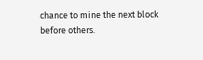chance to mine the next block before others.